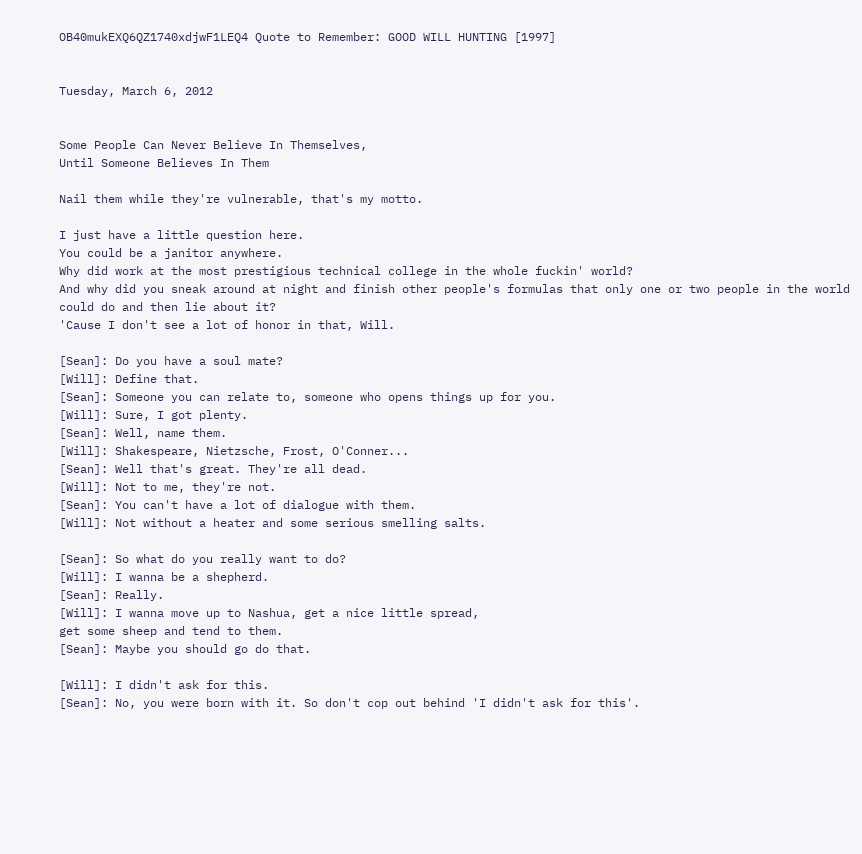OB40mukEXQ6QZ1740xdjwF1LEQ4 Quote to Remember: GOOD WILL HUNTING [1997]


Tuesday, March 6, 2012


Some People Can Never Believe In Themselves,
Until Someone Believes In Them

Nail them while they're vulnerable, that's my motto.

I just have a little question here.
You could be a janitor anywhere.
Why did work at the most prestigious technical college in the whole fuckin' world?
And why did you sneak around at night and finish other people's formulas that only one or two people in the world could do and then lie about it?
'Cause I don't see a lot of honor in that, Will.

[Sean]: Do you have a soul mate?
[Will]: Define that.
[Sean]: Someone you can relate to, someone who opens things up for you.
[Will]: Sure, I got plenty.
[Sean]: Well, name them.
[Will]: Shakespeare, Nietzsche, Frost, O'Conner...
[Sean]: Well that's great. They're all dead.
[Will]: Not to me, they're not.
[Sean]: You can't have a lot of dialogue with them.
[Will]: Not without a heater and some serious smelling salts.

[Sean]: So what do you really want to do?
[Will]: I wanna be a shepherd.
[Sean]: Really.
[Will]: I wanna move up to Nashua, get a nice little spread,
get some sheep and tend to them.
[Sean]: Maybe you should go do that.

[Will]: I didn't ask for this.
[Sean]: No, you were born with it. So don't cop out behind 'I didn't ask for this'.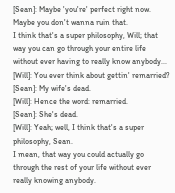[Sean]: Maybe 'you're' perfect right now. Maybe you don't wanna ruin that.
I think that's a super philosophy, Will; that way you can go through your entire life without ever having to really know anybody...
[Will]: You ever think about gettin' remarried?
[Sean]: My wife's dead.
[Will]: Hence the word: remarried.
[Sean]: She's dead.
[Will]: Yeah; well, I think that's a super philosophy, Sean.
I mean, that way you could actually go through the rest of your life without ever really knowing anybody.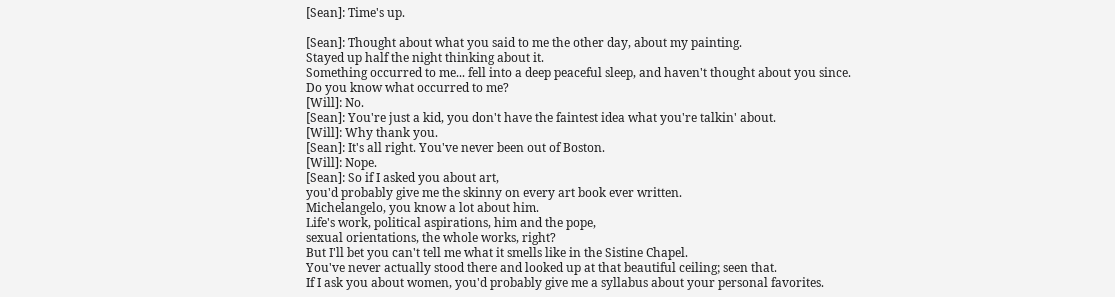[Sean]: Time's up.

[Sean]: Thought about what you said to me the other day, about my painting.
Stayed up half the night thinking about it.
Something occurred to me... fell into a deep peaceful sleep, and haven't thought about you since.
Do you know what occurred to me?
[Will]: No.
[Sean]: You're just a kid, you don't have the faintest idea what you're talkin' about.
[Will]: Why thank you.
[Sean]: It's all right. You've never been out of Boston.
[Will]: Nope.
[Sean]: So if I asked you about art,
you'd probably give me the skinny on every art book ever written.
Michelangelo, you know a lot about him.
Life's work, political aspirations, him and the pope,
sexual orientations, the whole works, right?
But I'll bet you can't tell me what it smells like in the Sistine Chapel.
You've never actually stood there and looked up at that beautiful ceiling; seen that.
If I ask you about women, you'd probably give me a syllabus about your personal favorites.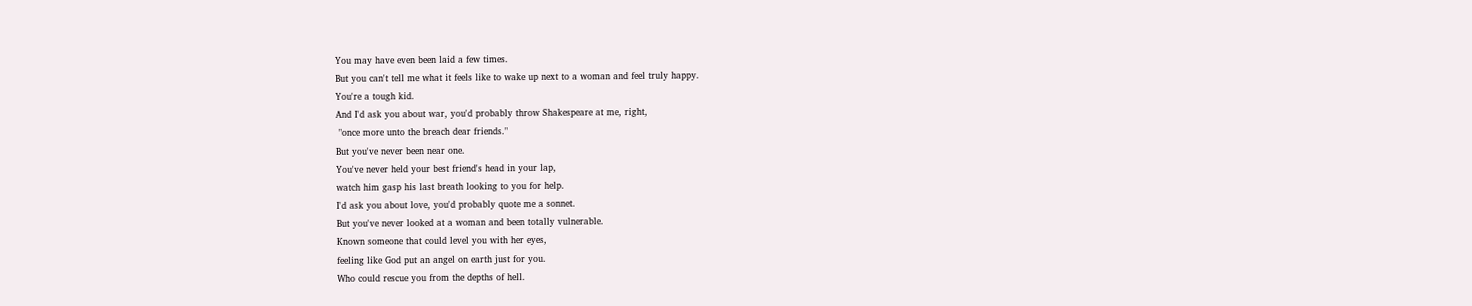You may have even been laid a few times.
But you can't tell me what it feels like to wake up next to a woman and feel truly happy.
You're a tough kid.
And I'd ask you about war, you'd probably throw Shakespeare at me, right,
 "once more unto the breach dear friends."
But you've never been near one.
You've never held your best friend's head in your lap,
watch him gasp his last breath looking to you for help.
I'd ask you about love, you'd probably quote me a sonnet.
But you've never looked at a woman and been totally vulnerable.
Known someone that could level you with her eyes,
feeling like God put an angel on earth just for you.
Who could rescue you from the depths of hell.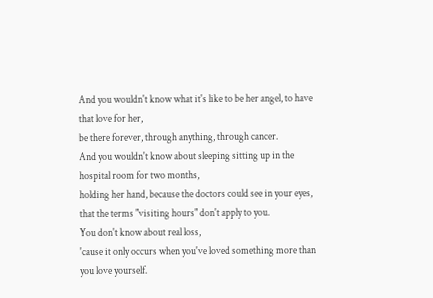And you wouldn't know what it's like to be her angel, to have that love for her,
be there forever, through anything, through cancer.
And you wouldn't know about sleeping sitting up in the hospital room for two months,
holding her hand, because the doctors could see in your eyes,
that the terms "visiting hours" don't apply to you.
You don't know about real loss,
'cause it only occurs when you've loved something more than you love yourself.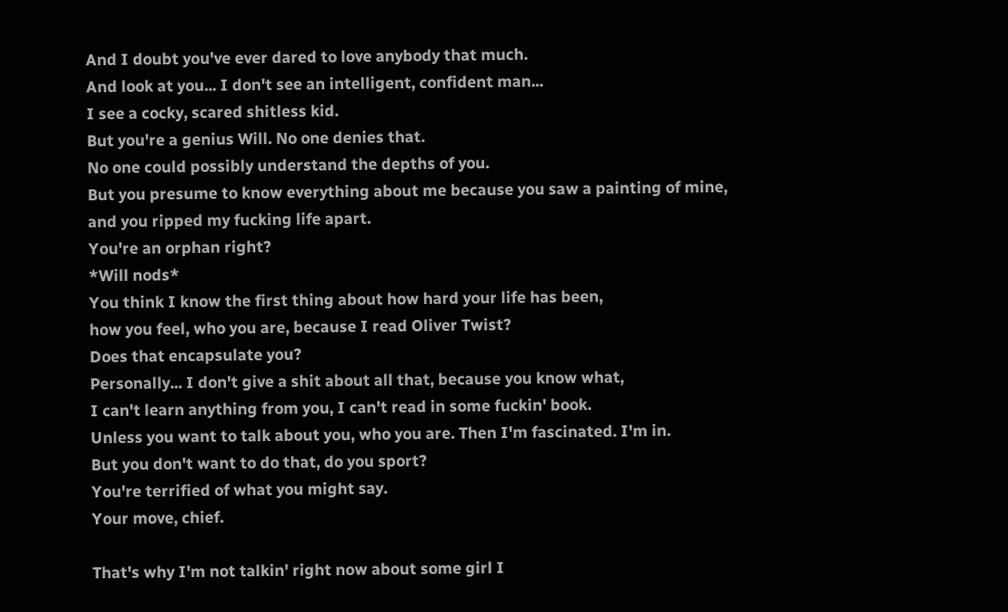And I doubt you've ever dared to love anybody that much.
And look at you... I don't see an intelligent, confident man...
I see a cocky, scared shitless kid.
But you're a genius Will. No one denies that.
No one could possibly understand the depths of you.
But you presume to know everything about me because you saw a painting of mine,
and you ripped my fucking life apart.
You're an orphan right?
*Will nods*
You think I know the first thing about how hard your life has been,
how you feel, who you are, because I read Oliver Twist?
Does that encapsulate you?
Personally... I don't give a shit about all that, because you know what,
I can't learn anything from you, I can't read in some fuckin' book.
Unless you want to talk about you, who you are. Then I'm fascinated. I'm in.
But you don't want to do that, do you sport?
You're terrified of what you might say.
Your move, chief.

That's why I'm not talkin' right now about some girl I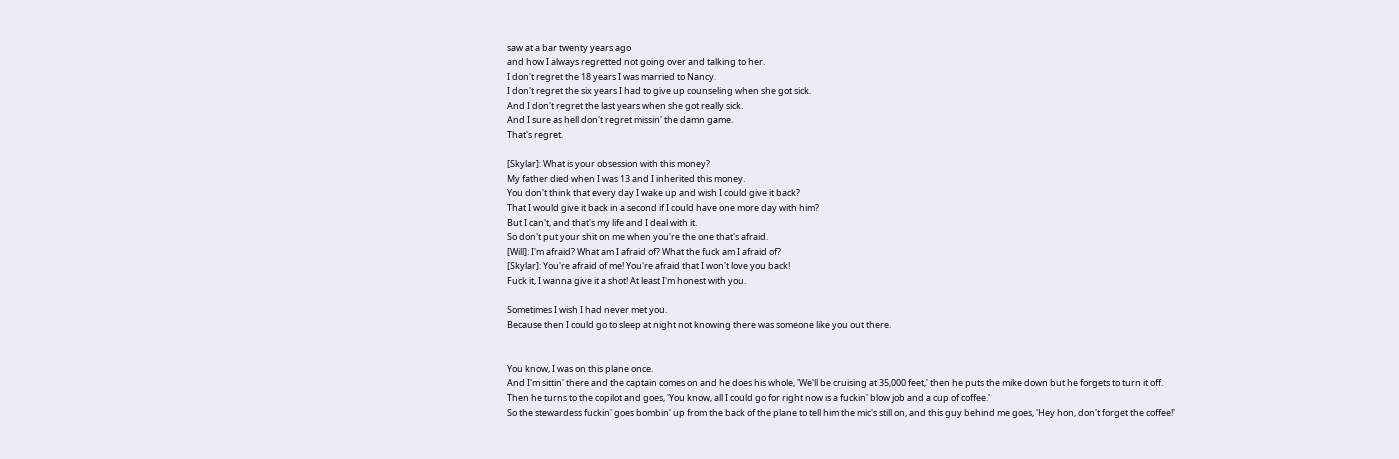saw at a bar twenty years ago
and how I always regretted not going over and talking to her.
I don't regret the 18 years I was married to Nancy.
I don't regret the six years I had to give up counseling when she got sick.
And I don't regret the last years when she got really sick.
And I sure as hell don't regret missin' the damn game.
That's regret.

[Skylar]: What is your obsession with this money?
My father died when I was 13 and I inherited this money.
You don't think that every day I wake up and wish I could give it back?
That I would give it back in a second if I could have one more day with him?
But I can't, and that's my life and I deal with it.
So don't put your shit on me when you're the one that's afraid.
[Will]: I'm afraid? What am I afraid of? What the fuck am I afraid of?
[Skylar]: You're afraid of me! You're afraid that I won't love you back!
Fuck it, I wanna give it a shot! At least I'm honest with you.

Sometimes I wish I had never met you.
Because then I could go to sleep at night not knowing there was someone like you out there.


You know, I was on this plane once.
And I'm sittin' there and the captain comes on and he does his whole, 'We'll be cruising at 35,000 feet,' then he puts the mike down but he forgets to turn it off.
Then he turns to the copilot and goes, 'You know, all I could go for right now is a fuckin' blow job and a cup of coffee.'
So the stewardess fuckin' goes bombin' up from the back of the plane to tell him the mic's still on, and this guy behind me goes, 'Hey hon, don't forget the coffee!'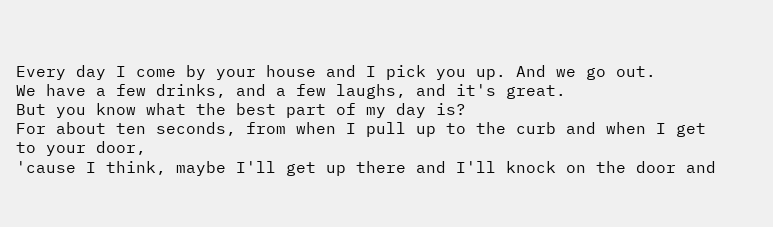Every day I come by your house and I pick you up. And we go out.
We have a few drinks, and a few laughs, and it's great.
But you know what the best part of my day is?
For about ten seconds, from when I pull up to the curb and when I get to your door,
'cause I think, maybe I'll get up there and I'll knock on the door and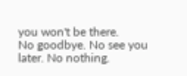you won't be there.
No goodbye. No see you later. No nothing.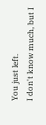You just left.
I don't know much, but I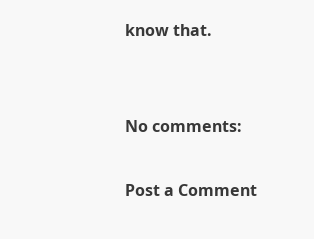know that.


No comments:

Post a Comment